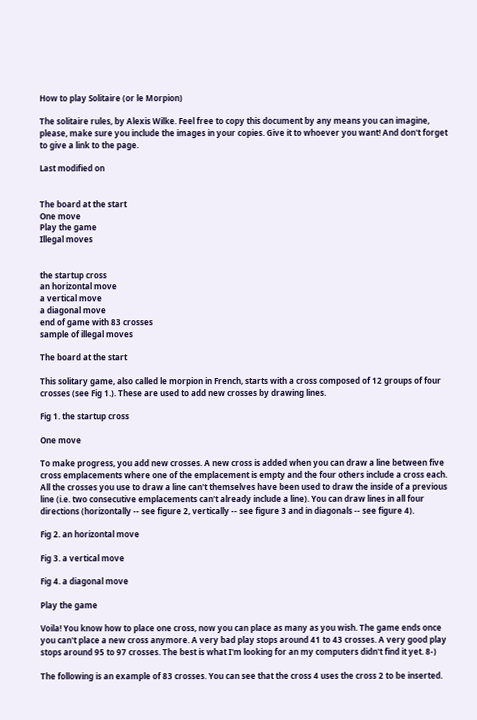How to play Solitaire (or le Morpion)

The solitaire rules, by Alexis Wilke. Feel free to copy this document by any means you can imagine, please, make sure you include the images in your copies. Give it to whoever you want! And don't forget to give a link to the page.

Last modified on


The board at the start
One move
Play the game
Illegal moves


the startup cross
an horizontal move
a vertical move
a diagonal move
end of game with 83 crosses
sample of illegal moves

The board at the start

This solitary game, also called le morpion in French, starts with a cross composed of 12 groups of four crosses (see Fig 1.). These are used to add new crosses by drawing lines.

Fig 1. the startup cross

One move

To make progress, you add new crosses. A new cross is added when you can draw a line between five cross emplacements where one of the emplacement is empty and the four others include a cross each. All the crosses you use to draw a line can't themselves have been used to draw the inside of a previous line (i.e. two consecutive emplacements can't already include a line). You can draw lines in all four directions (horizontally -- see figure 2, vertically -- see figure 3 and in diagonals -- see figure 4).

Fig 2. an horizontal move

Fig 3. a vertical move

Fig 4. a diagonal move

Play the game

Voila! You know how to place one cross, now you can place as many as you wish. The game ends once you can't place a new cross anymore. A very bad play stops around 41 to 43 crosses. A very good play stops around 95 to 97 crosses. The best is what I'm looking for an my computers didn't find it yet. 8-)

The following is an example of 83 crosses. You can see that the cross 4 uses the cross 2 to be inserted.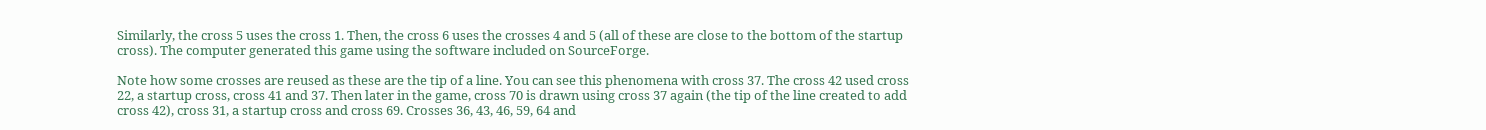Similarly, the cross 5 uses the cross 1. Then, the cross 6 uses the crosses 4 and 5 (all of these are close to the bottom of the startup cross). The computer generated this game using the software included on SourceForge.

Note how some crosses are reused as these are the tip of a line. You can see this phenomena with cross 37. The cross 42 used cross 22, a startup cross, cross 41 and 37. Then later in the game, cross 70 is drawn using cross 37 again (the tip of the line created to add cross 42), cross 31, a startup cross and cross 69. Crosses 36, 43, 46, 59, 64 and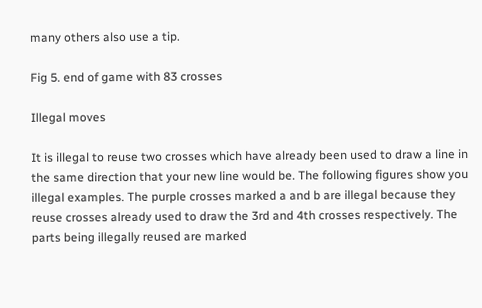many others also use a tip.

Fig 5. end of game with 83 crosses

Illegal moves

It is illegal to reuse two crosses which have already been used to draw a line in the same direction that your new line would be. The following figures show you illegal examples. The purple crosses marked a and b are illegal because they reuse crosses already used to draw the 3rd and 4th crosses respectively. The parts being illegally reused are marked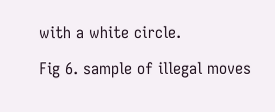with a white circle.

Fig 6. sample of illegal moves